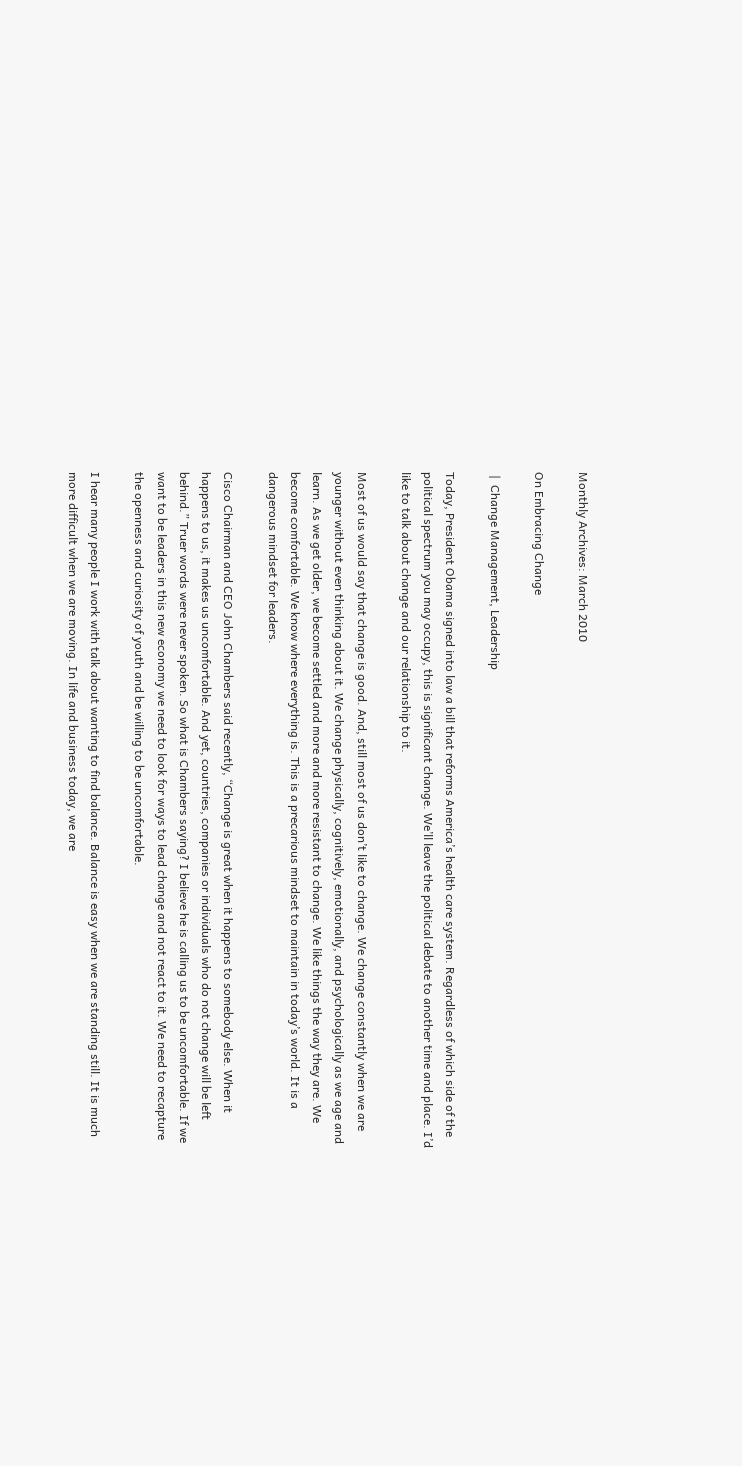Monthly Archives: March 2010

On Embracing Change

 |  Change Management, Leadership

Today, President Obama signed into law a bill that reforms America’s health care system. Regardless of which side of the political spectrum you may occupy, this is significant change. We’ll leave the political debate to another time and place. I’d like to talk about change and our relationship to it.

Most of us would say that change is good. And, still most of us don’t like to change. We change constantly when we are younger without even thinking about it. We change physically, cognitively, emotionally, and psychologically as we age and learn. As we get older, we become settled and more and more resistant to change. We like things the way they are. We become comfortable. We know where everything is. This is a precarious mindset to maintain in today’s world. It is a dangerous mindset for leaders.

Cisco Chairman and CEO John Chambers said recently, “Change is great when it happens to somebody else. When it happens to us, it makes us uncomfortable. And yet, countries, companies or individuals who do not change will be left behind.” Truer words were never spoken. So what is Chambers saying? I believe he is calling us to be uncomfortable. If we want to be leaders in this new economy we need to look for ways to lead change and not react to it. We need to recapture the openness and curiosity of youth and be willing to be uncomfortable.

I hear many people I work with talk about wanting to find balance. Balance is easy when we are standing still. It is much more difficult when we are moving. In life and business today, we are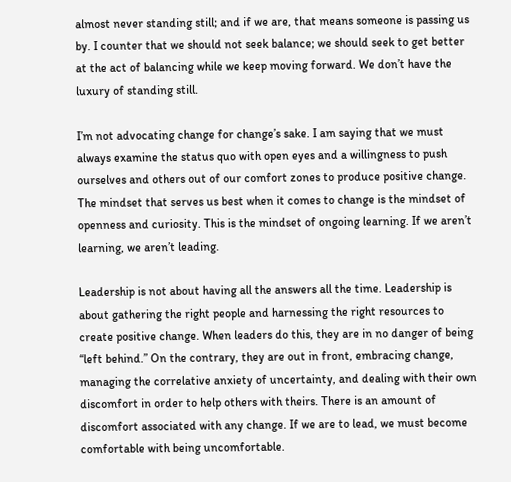almost never standing still; and if we are, that means someone is passing us by. I counter that we should not seek balance; we should seek to get better at the act of balancing while we keep moving forward. We don’t have the luxury of standing still.

I’m not advocating change for change’s sake. I am saying that we must always examine the status quo with open eyes and a willingness to push ourselves and others out of our comfort zones to produce positive change. The mindset that serves us best when it comes to change is the mindset of openness and curiosity. This is the mindset of ongoing learning. If we aren’t learning, we aren’t leading.

Leadership is not about having all the answers all the time. Leadership is about gathering the right people and harnessing the right resources to create positive change. When leaders do this, they are in no danger of being “left behind.” On the contrary, they are out in front, embracing change, managing the correlative anxiety of uncertainty, and dealing with their own discomfort in order to help others with theirs. There is an amount of discomfort associated with any change. If we are to lead, we must become comfortable with being uncomfortable.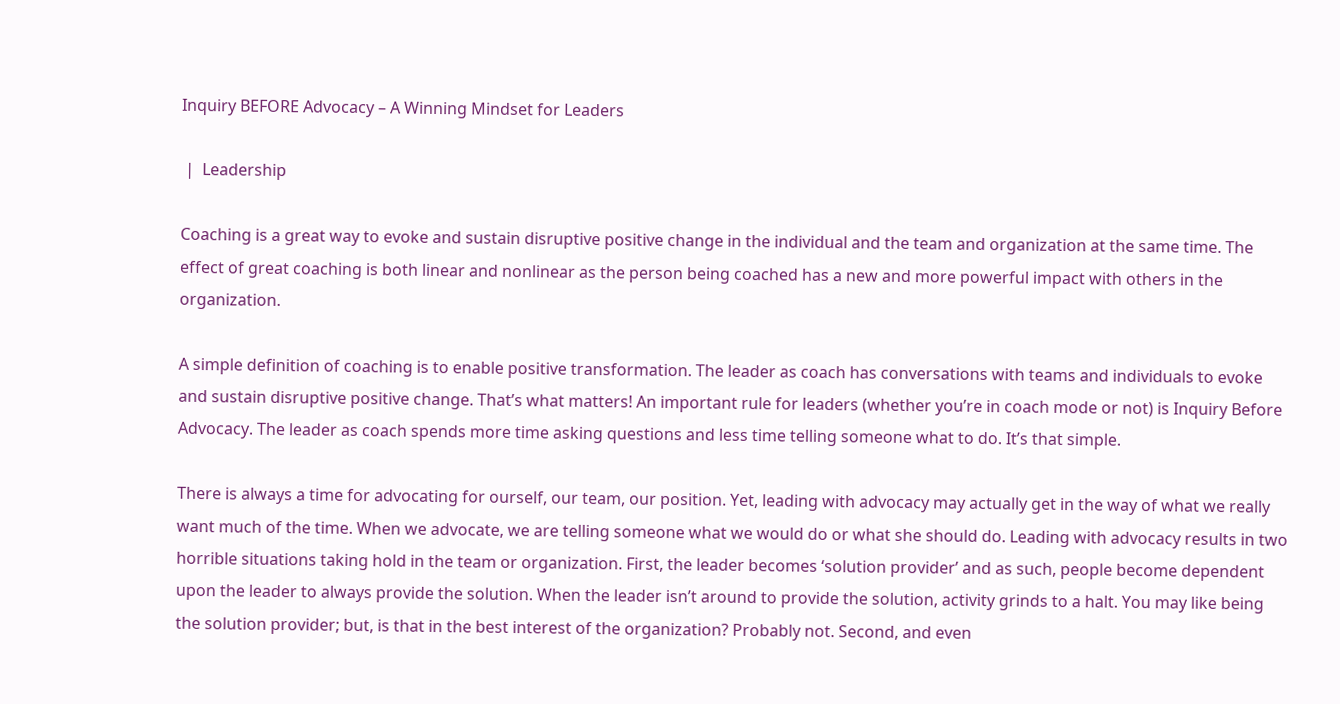Inquiry BEFORE Advocacy – A Winning Mindset for Leaders

 |  Leadership

Coaching is a great way to evoke and sustain disruptive positive change in the individual and the team and organization at the same time. The effect of great coaching is both linear and nonlinear as the person being coached has a new and more powerful impact with others in the organization.

A simple definition of coaching is to enable positive transformation. The leader as coach has conversations with teams and individuals to evoke and sustain disruptive positive change. That’s what matters! An important rule for leaders (whether you’re in coach mode or not) is Inquiry Before Advocacy. The leader as coach spends more time asking questions and less time telling someone what to do. It’s that simple.

There is always a time for advocating for ourself, our team, our position. Yet, leading with advocacy may actually get in the way of what we really want much of the time. When we advocate, we are telling someone what we would do or what she should do. Leading with advocacy results in two horrible situations taking hold in the team or organization. First, the leader becomes ‘solution provider’ and as such, people become dependent upon the leader to always provide the solution. When the leader isn’t around to provide the solution, activity grinds to a halt. You may like being the solution provider; but, is that in the best interest of the organization? Probably not. Second, and even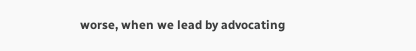worse, when we lead by advocating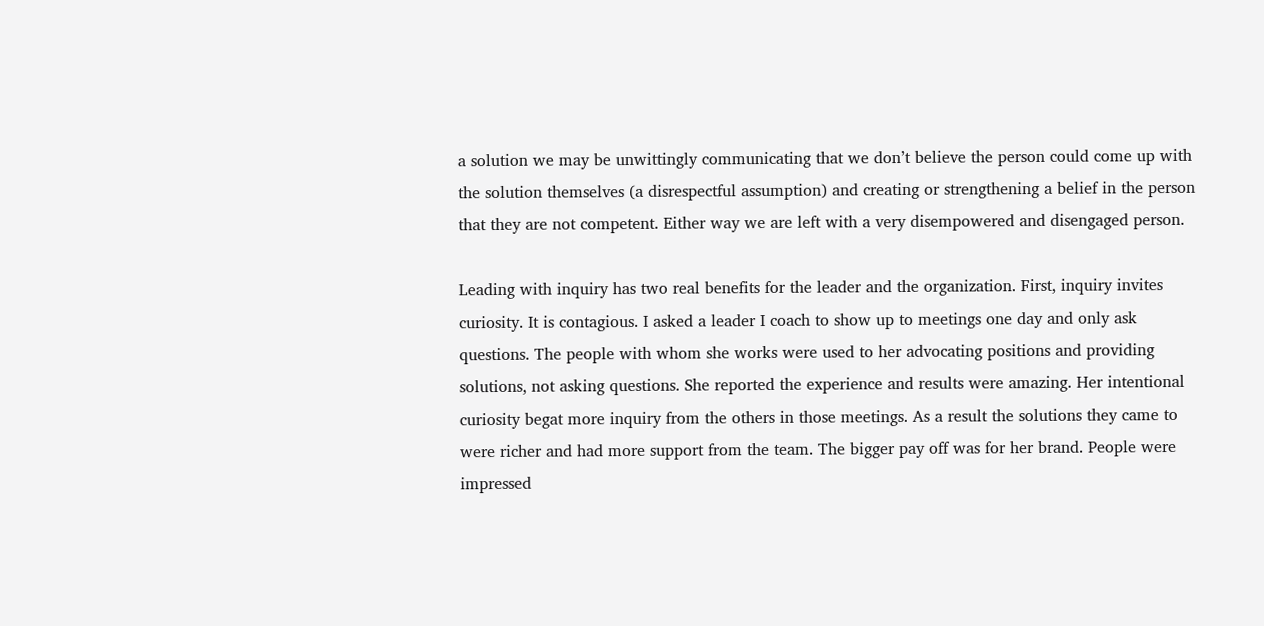a solution we may be unwittingly communicating that we don’t believe the person could come up with the solution themselves (a disrespectful assumption) and creating or strengthening a belief in the person that they are not competent. Either way we are left with a very disempowered and disengaged person.

Leading with inquiry has two real benefits for the leader and the organization. First, inquiry invites curiosity. It is contagious. I asked a leader I coach to show up to meetings one day and only ask questions. The people with whom she works were used to her advocating positions and providing solutions, not asking questions. She reported the experience and results were amazing. Her intentional curiosity begat more inquiry from the others in those meetings. As a result the solutions they came to were richer and had more support from the team. The bigger pay off was for her brand. People were impressed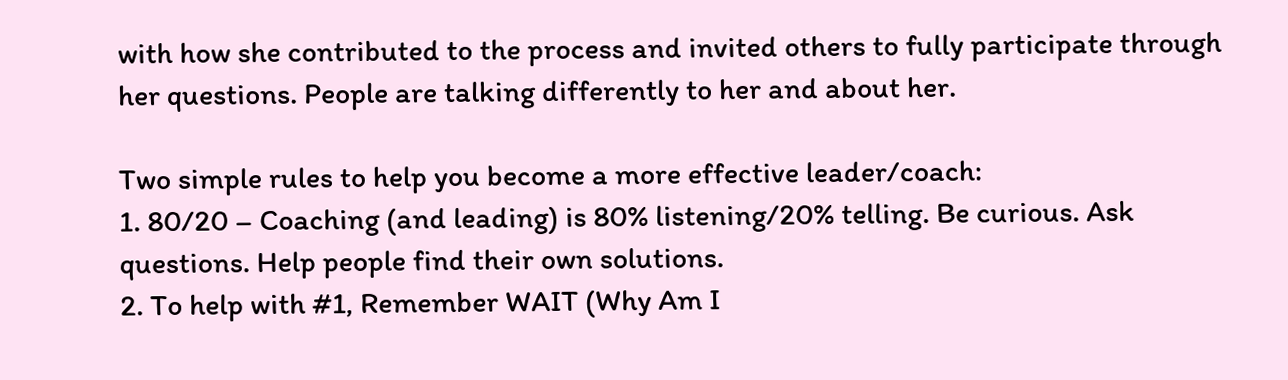with how she contributed to the process and invited others to fully participate through her questions. People are talking differently to her and about her.

Two simple rules to help you become a more effective leader/coach:
1. 80/20 – Coaching (and leading) is 80% listening/20% telling. Be curious. Ask questions. Help people find their own solutions.
2. To help with #1, Remember WAIT (Why Am I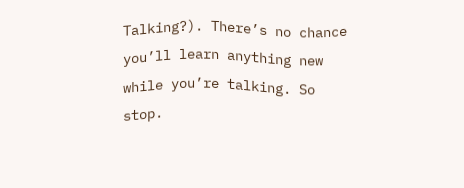Talking?). There’s no chance you’ll learn anything new while you’re talking. So stop.